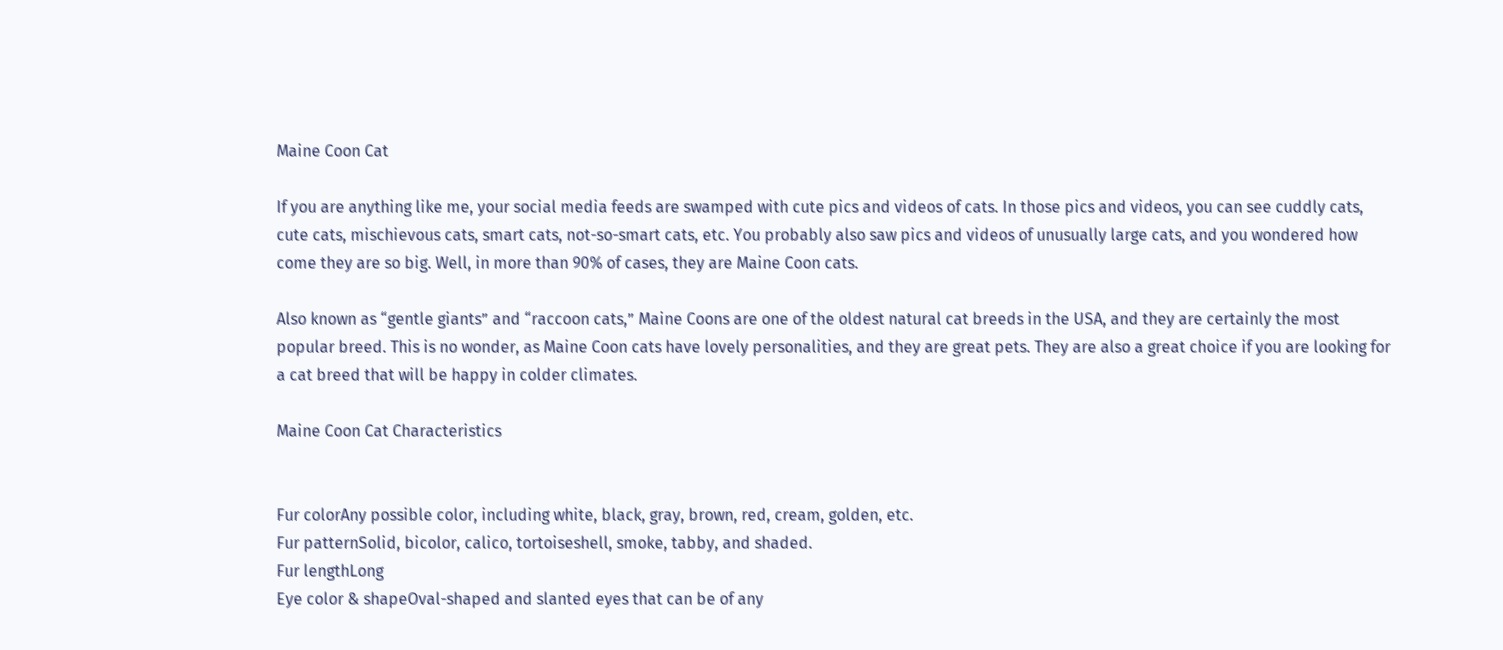Maine Coon Cat

If you are anything like me, your social media feeds are swamped with cute pics and videos of cats. In those pics and videos, you can see cuddly cats, cute cats, mischievous cats, smart cats, not-so-smart cats, etc. You probably also saw pics and videos of unusually large cats, and you wondered how come they are so big. Well, in more than 90% of cases, they are Maine Coon cats.

Also known as “gentle giants” and “raccoon cats,” Maine Coons are one of the oldest natural cat breeds in the USA, and they are certainly the most popular breed. This is no wonder, as Maine Coon cats have lovely personalities, and they are great pets. They are also a great choice if you are looking for a cat breed that will be happy in colder climates.

Maine Coon Cat Characteristics


Fur colorAny possible color, including white, black, gray, brown, red, cream, golden, etc.
Fur patternSolid, bicolor, calico, tortoiseshell, smoke, tabby, and shaded.
Fur lengthLong
Eye color & shapeOval-shaped and slanted eyes that can be of any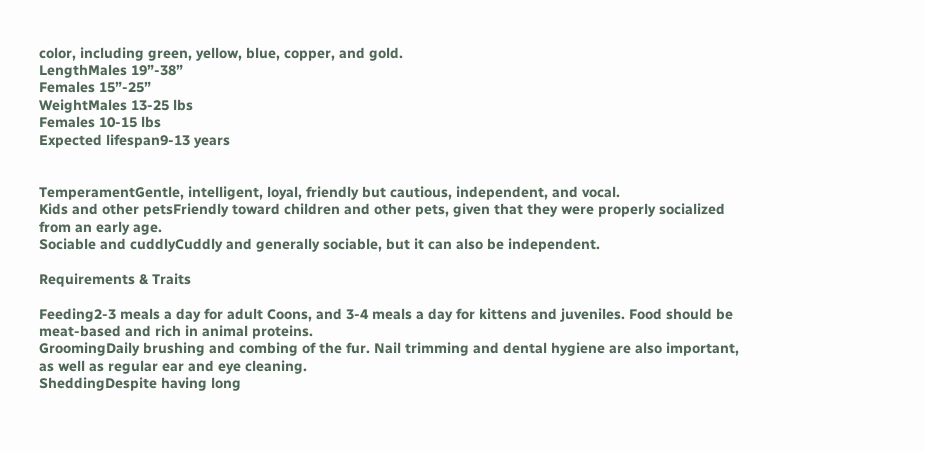color, including green, yellow, blue, copper, and gold.
LengthMales 19”-38”
Females 15”-25”
WeightMales 13-25 lbs
Females 10-15 lbs
Expected lifespan9-13 years


TemperamentGentle, intelligent, loyal, friendly but cautious, independent, and vocal.
Kids and other petsFriendly toward children and other pets, given that they were properly socialized from an early age.
Sociable and cuddlyCuddly and generally sociable, but it can also be independent.

Requirements & Traits

Feeding2-3 meals a day for adult Coons, and 3-4 meals a day for kittens and juveniles. Food should be meat-based and rich in animal proteins.
GroomingDaily brushing and combing of the fur. Nail trimming and dental hygiene are also important, as well as regular ear and eye cleaning.
SheddingDespite having long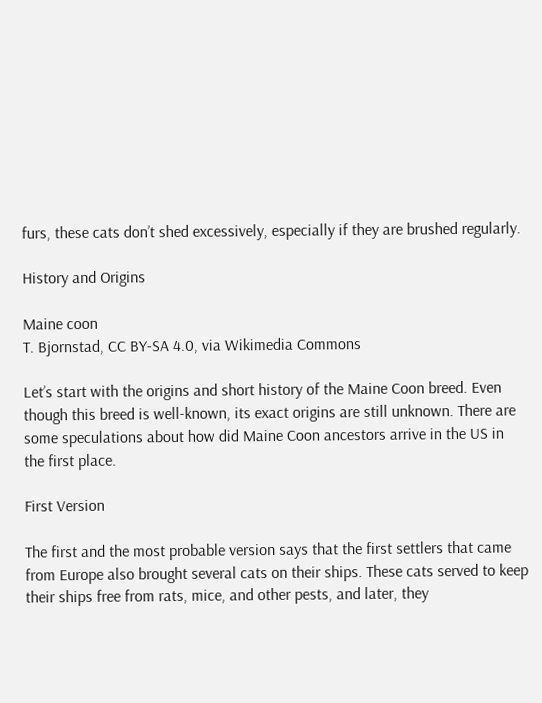furs, these cats don’t shed excessively, especially if they are brushed regularly.

History and Origins

Maine coon
T. Bjornstad, CC BY-SA 4.0, via Wikimedia Commons

Let’s start with the origins and short history of the Maine Coon breed. Even though this breed is well-known, its exact origins are still unknown. There are some speculations about how did Maine Coon ancestors arrive in the US in the first place.

First Version

The first and the most probable version says that the first settlers that came from Europe also brought several cats on their ships. These cats served to keep their ships free from rats, mice, and other pests, and later, they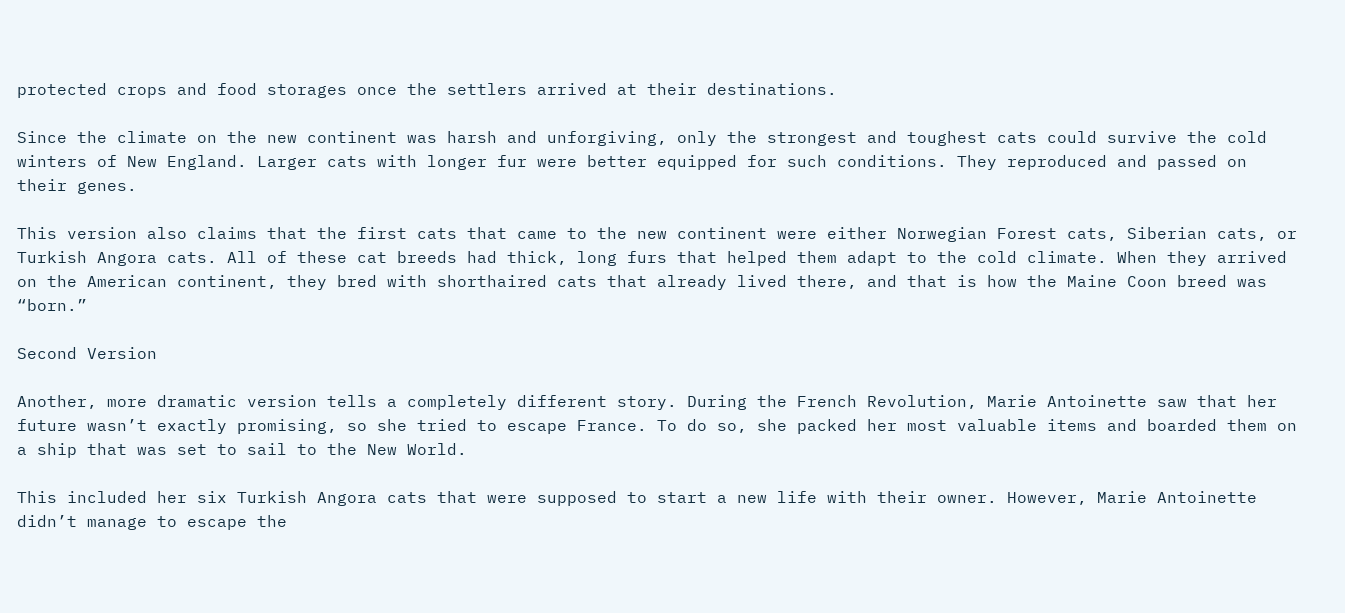protected crops and food storages once the settlers arrived at their destinations.

Since the climate on the new continent was harsh and unforgiving, only the strongest and toughest cats could survive the cold winters of New England. Larger cats with longer fur were better equipped for such conditions. They reproduced and passed on their genes.

This version also claims that the first cats that came to the new continent were either Norwegian Forest cats, Siberian cats, or Turkish Angora cats. All of these cat breeds had thick, long furs that helped them adapt to the cold climate. When they arrived on the American continent, they bred with shorthaired cats that already lived there, and that is how the Maine Coon breed was “born.”

Second Version

Another, more dramatic version tells a completely different story. During the French Revolution, Marie Antoinette saw that her future wasn’t exactly promising, so she tried to escape France. To do so, she packed her most valuable items and boarded them on a ship that was set to sail to the New World.

This included her six Turkish Angora cats that were supposed to start a new life with their owner. However, Marie Antoinette didn’t manage to escape the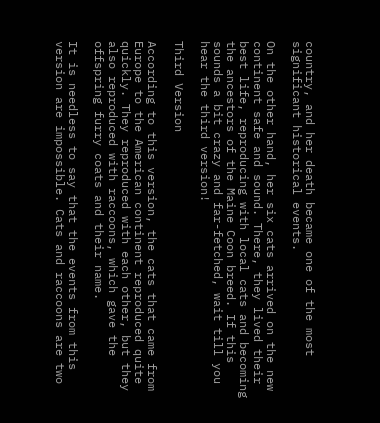country, and her death became one of the most significant historical events.

On the other hand, her six cats arrived on the new continent safe and sound. There, they lived their best life, reproducing with local cats and becoming the ancestors of the Maine Coon breed. If this sounds a bit crazy and far-fetched, wait till you hear the third version!

Third Version

According to this version, the cats that came from Europe to the American continent reproduced quite quickly. They reproduced with each other, but they also reproduced with raccoons, which gave the offspring furry coats and their name.

It is needless to say that the events from this version are impossible. Cats and raccoons are two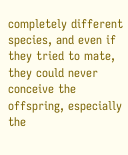completely different species, and even if they tried to mate, they could never conceive the offspring, especially the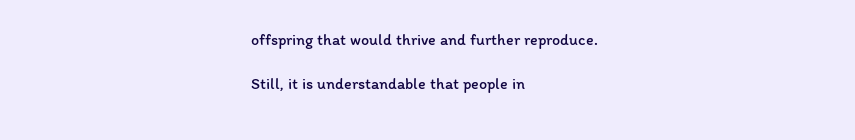offspring that would thrive and further reproduce.

Still, it is understandable that people in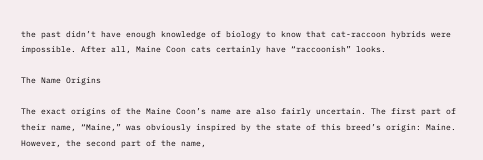the past didn’t have enough knowledge of biology to know that cat-raccoon hybrids were impossible. After all, Maine Coon cats certainly have “raccoonish” looks.

The Name Origins

The exact origins of the Maine Coon’s name are also fairly uncertain. The first part of their name, “Maine,” was obviously inspired by the state of this breed’s origin: Maine. However, the second part of the name,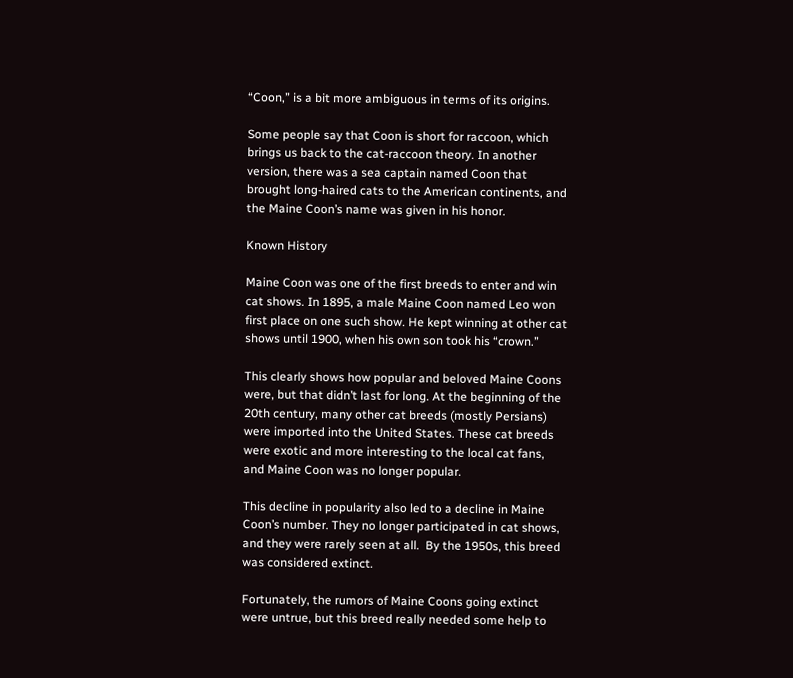“Coon,” is a bit more ambiguous in terms of its origins.

Some people say that Coon is short for raccoon, which brings us back to the cat-raccoon theory. In another version, there was a sea captain named Coon that brought long-haired cats to the American continents, and the Maine Coon’s name was given in his honor.

Known History

Maine Coon was one of the first breeds to enter and win cat shows. In 1895, a male Maine Coon named Leo won first place on one such show. He kept winning at other cat shows until 1900, when his own son took his “crown.”

This clearly shows how popular and beloved Maine Coons were, but that didn’t last for long. At the beginning of the 20th century, many other cat breeds (mostly Persians) were imported into the United States. These cat breeds were exotic and more interesting to the local cat fans, and Maine Coon was no longer popular.

This decline in popularity also led to a decline in Maine Coon’s number. They no longer participated in cat shows, and they were rarely seen at all.  By the 1950s, this breed was considered extinct.

Fortunately, the rumors of Maine Coons going extinct were untrue, but this breed really needed some help to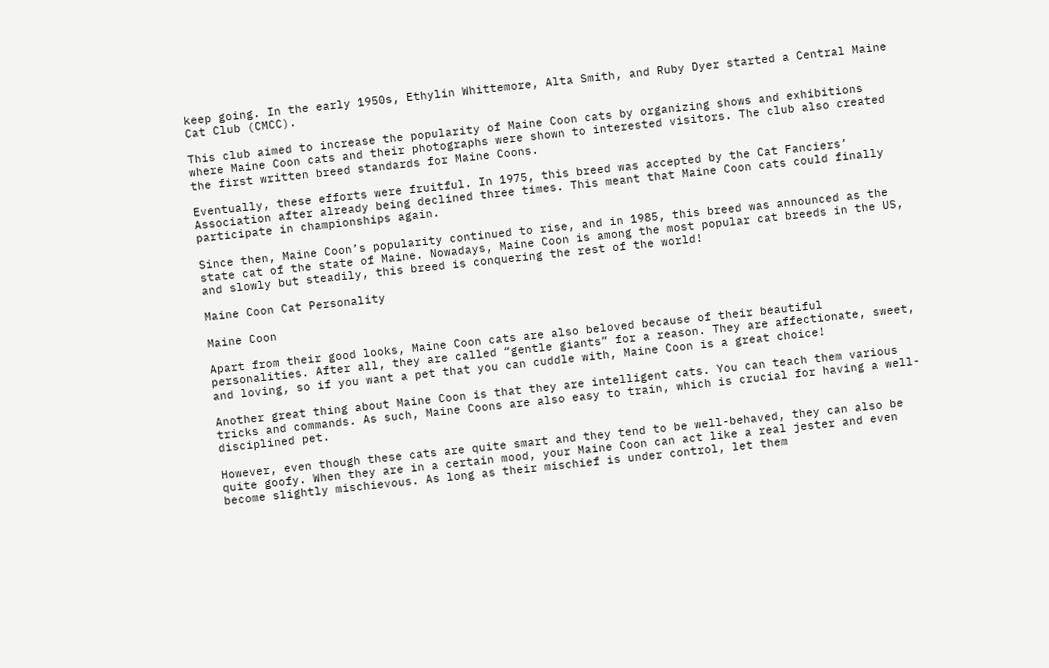keep going. In the early 1950s, Ethylin Whittemore, Alta Smith, and Ruby Dyer started a Central Maine Cat Club (CMCC).

This club aimed to increase the popularity of Maine Coon cats by organizing shows and exhibitions where Maine Coon cats and their photographs were shown to interested visitors. The club also created the first written breed standards for Maine Coons.

Eventually, these efforts were fruitful. In 1975, this breed was accepted by the Cat Fanciers’ Association after already being declined three times. This meant that Maine Coon cats could finally participate in championships again.

Since then, Maine Coon’s popularity continued to rise, and in 1985, this breed was announced as the state cat of the state of Maine. Nowadays, Maine Coon is among the most popular cat breeds in the US, and slowly but steadily, this breed is conquering the rest of the world!

Maine Coon Cat Personality

Maine Coon

Apart from their good looks, Maine Coon cats are also beloved because of their beautiful personalities. After all, they are called “gentle giants” for a reason. They are affectionate, sweet, and loving, so if you want a pet that you can cuddle with, Maine Coon is a great choice!

Another great thing about Maine Coon is that they are intelligent cats. You can teach them various tricks and commands. As such, Maine Coons are also easy to train, which is crucial for having a well-disciplined pet.

However, even though these cats are quite smart and they tend to be well-behaved, they can also be quite goofy. When they are in a certain mood, your Maine Coon can act like a real jester and even become slightly mischievous. As long as their mischief is under control, let them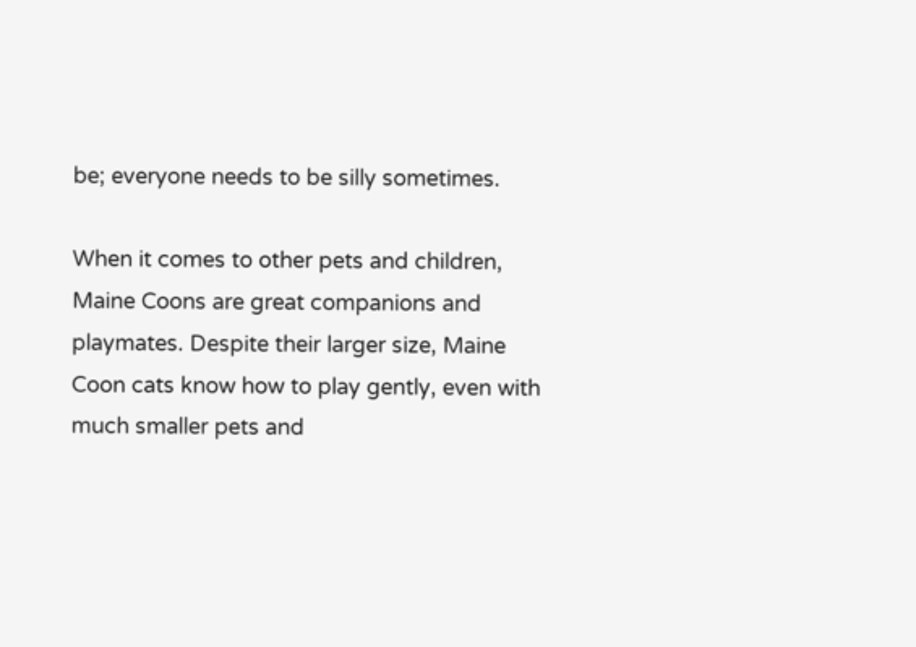be; everyone needs to be silly sometimes.

When it comes to other pets and children, Maine Coons are great companions and playmates. Despite their larger size, Maine Coon cats know how to play gently, even with much smaller pets and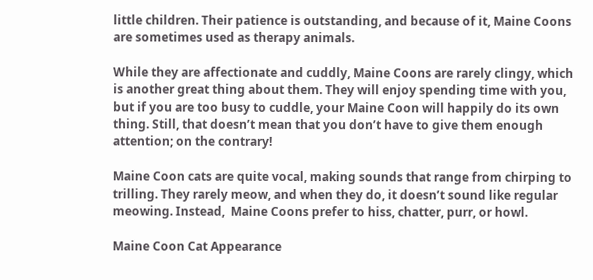little children. Their patience is outstanding, and because of it, Maine Coons are sometimes used as therapy animals.

While they are affectionate and cuddly, Maine Coons are rarely clingy, which is another great thing about them. They will enjoy spending time with you, but if you are too busy to cuddle, your Maine Coon will happily do its own thing. Still, that doesn’t mean that you don’t have to give them enough attention; on the contrary!

Maine Coon cats are quite vocal, making sounds that range from chirping to trilling. They rarely meow, and when they do, it doesn’t sound like regular meowing. Instead,  Maine Coons prefer to hiss, chatter, purr, or howl.

Maine Coon Cat Appearance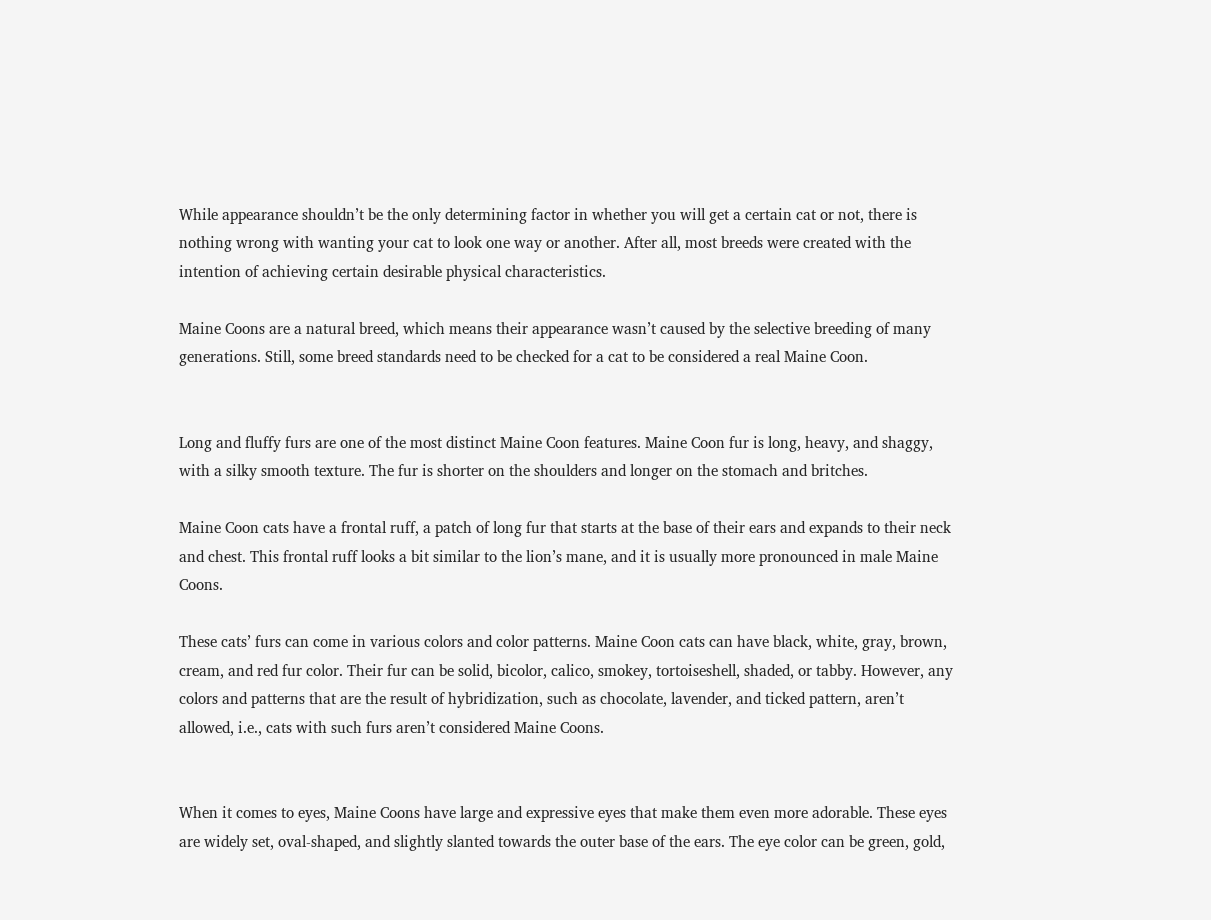While appearance shouldn’t be the only determining factor in whether you will get a certain cat or not, there is nothing wrong with wanting your cat to look one way or another. After all, most breeds were created with the intention of achieving certain desirable physical characteristics.

Maine Coons are a natural breed, which means their appearance wasn’t caused by the selective breeding of many generations. Still, some breed standards need to be checked for a cat to be considered a real Maine Coon.


Long and fluffy furs are one of the most distinct Maine Coon features. Maine Coon fur is long, heavy, and shaggy, with a silky smooth texture. The fur is shorter on the shoulders and longer on the stomach and britches.

Maine Coon cats have a frontal ruff, a patch of long fur that starts at the base of their ears and expands to their neck and chest. This frontal ruff looks a bit similar to the lion’s mane, and it is usually more pronounced in male Maine Coons.

These cats’ furs can come in various colors and color patterns. Maine Coon cats can have black, white, gray, brown, cream, and red fur color. Their fur can be solid, bicolor, calico, smokey, tortoiseshell, shaded, or tabby. However, any colors and patterns that are the result of hybridization, such as chocolate, lavender, and ticked pattern, aren’t allowed, i.e., cats with such furs aren’t considered Maine Coons.


When it comes to eyes, Maine Coons have large and expressive eyes that make them even more adorable. These eyes are widely set, oval-shaped, and slightly slanted towards the outer base of the ears. The eye color can be green, gold,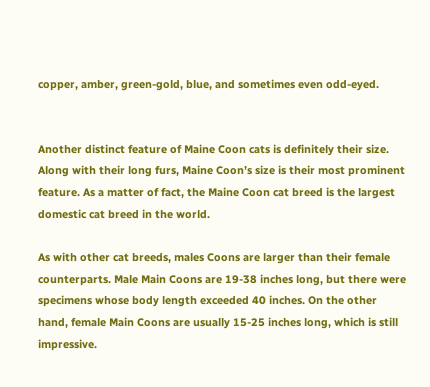copper, amber, green-gold, blue, and sometimes even odd-eyed.


Another distinct feature of Maine Coon cats is definitely their size. Along with their long furs, Maine Coon’s size is their most prominent feature. As a matter of fact, the Maine Coon cat breed is the largest domestic cat breed in the world.

As with other cat breeds, males Coons are larger than their female counterparts. Male Main Coons are 19-38 inches long, but there were specimens whose body length exceeded 40 inches. On the other hand, female Main Coons are usually 15-25 inches long, which is still impressive.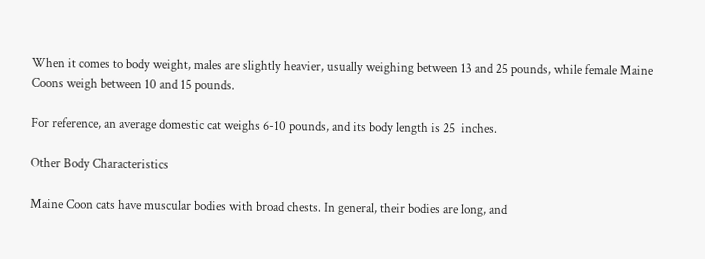When it comes to body weight, males are slightly heavier, usually weighing between 13 and 25 pounds, while female Maine Coons weigh between 10 and 15 pounds.

For reference, an average domestic cat weighs 6-10 pounds, and its body length is 25  inches.

Other Body Characteristics

Maine Coon cats have muscular bodies with broad chests. In general, their bodies are long, and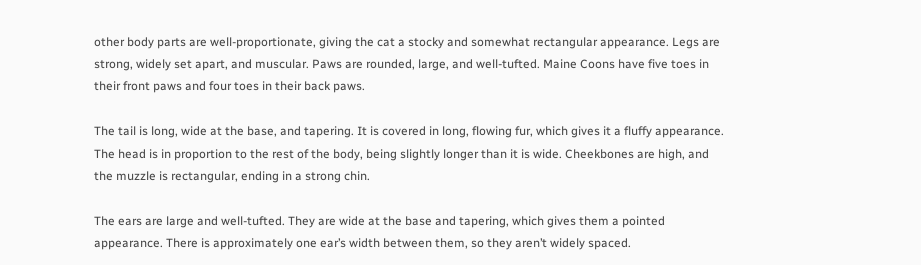other body parts are well-proportionate, giving the cat a stocky and somewhat rectangular appearance. Legs are strong, widely set apart, and muscular. Paws are rounded, large, and well-tufted. Maine Coons have five toes in their front paws and four toes in their back paws.

The tail is long, wide at the base, and tapering. It is covered in long, flowing fur, which gives it a fluffy appearance. The head is in proportion to the rest of the body, being slightly longer than it is wide. Cheekbones are high, and the muzzle is rectangular, ending in a strong chin.

The ears are large and well-tufted. They are wide at the base and tapering, which gives them a pointed appearance. There is approximately one ear’s width between them, so they aren’t widely spaced.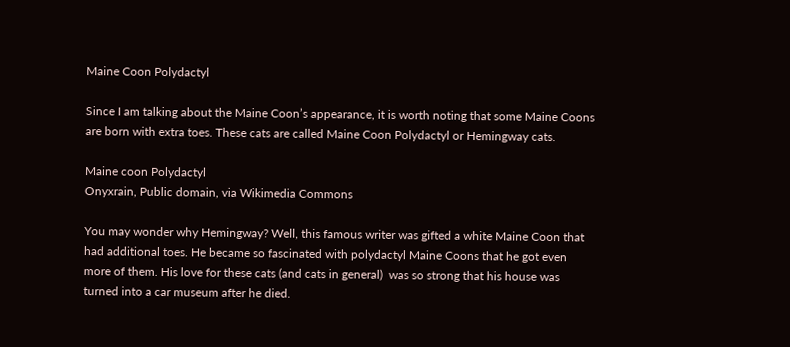Maine Coon Polydactyl

Since I am talking about the Maine Coon’s appearance, it is worth noting that some Maine Coons are born with extra toes. These cats are called Maine Coon Polydactyl or Hemingway cats.

Maine coon Polydactyl
Onyxrain, Public domain, via Wikimedia Commons

You may wonder why Hemingway? Well, this famous writer was gifted a white Maine Coon that had additional toes. He became so fascinated with polydactyl Maine Coons that he got even more of them. His love for these cats (and cats in general)  was so strong that his house was turned into a car museum after he died.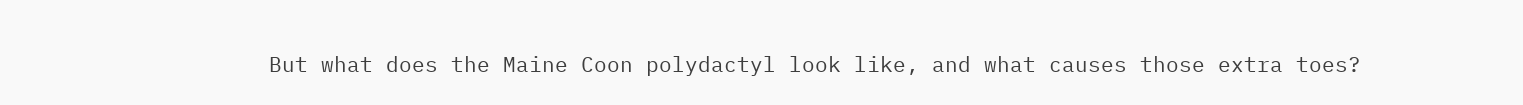But what does the Maine Coon polydactyl look like, and what causes those extra toes?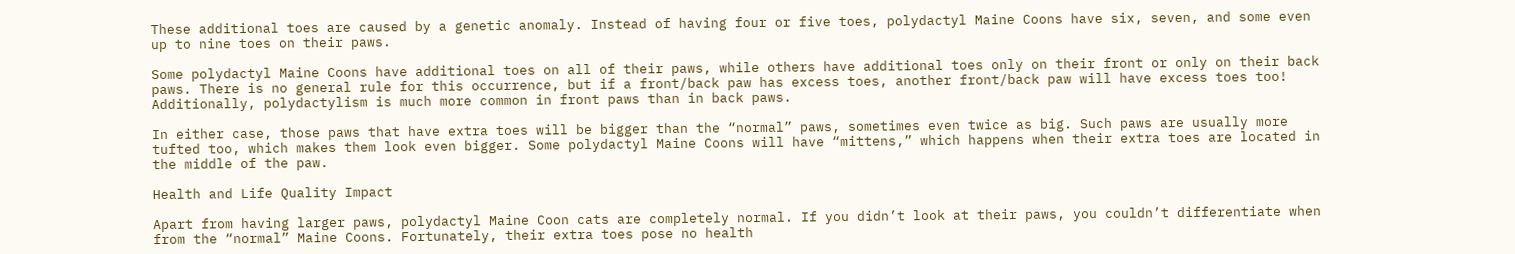These additional toes are caused by a genetic anomaly. Instead of having four or five toes, polydactyl Maine Coons have six, seven, and some even up to nine toes on their paws.

Some polydactyl Maine Coons have additional toes on all of their paws, while others have additional toes only on their front or only on their back paws. There is no general rule for this occurrence, but if a front/back paw has excess toes, another front/back paw will have excess toes too! Additionally, polydactylism is much more common in front paws than in back paws.

In either case, those paws that have extra toes will be bigger than the “normal” paws, sometimes even twice as big. Such paws are usually more tufted too, which makes them look even bigger. Some polydactyl Maine Coons will have “mittens,” which happens when their extra toes are located in the middle of the paw.

Health and Life Quality Impact

Apart from having larger paws, polydactyl Maine Coon cats are completely normal. If you didn’t look at their paws, you couldn’t differentiate when from the “normal” Maine Coons. Fortunately, their extra toes pose no health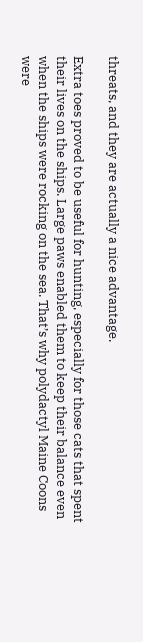threats, and they are actually a nice advantage.

Extra toes proved to be useful for hunting, especially for those cats that spent their lives on the ships. Large paws enabled them to keep their balance even when the ships were rocking on the sea. That’s why polydactyl Maine Coons were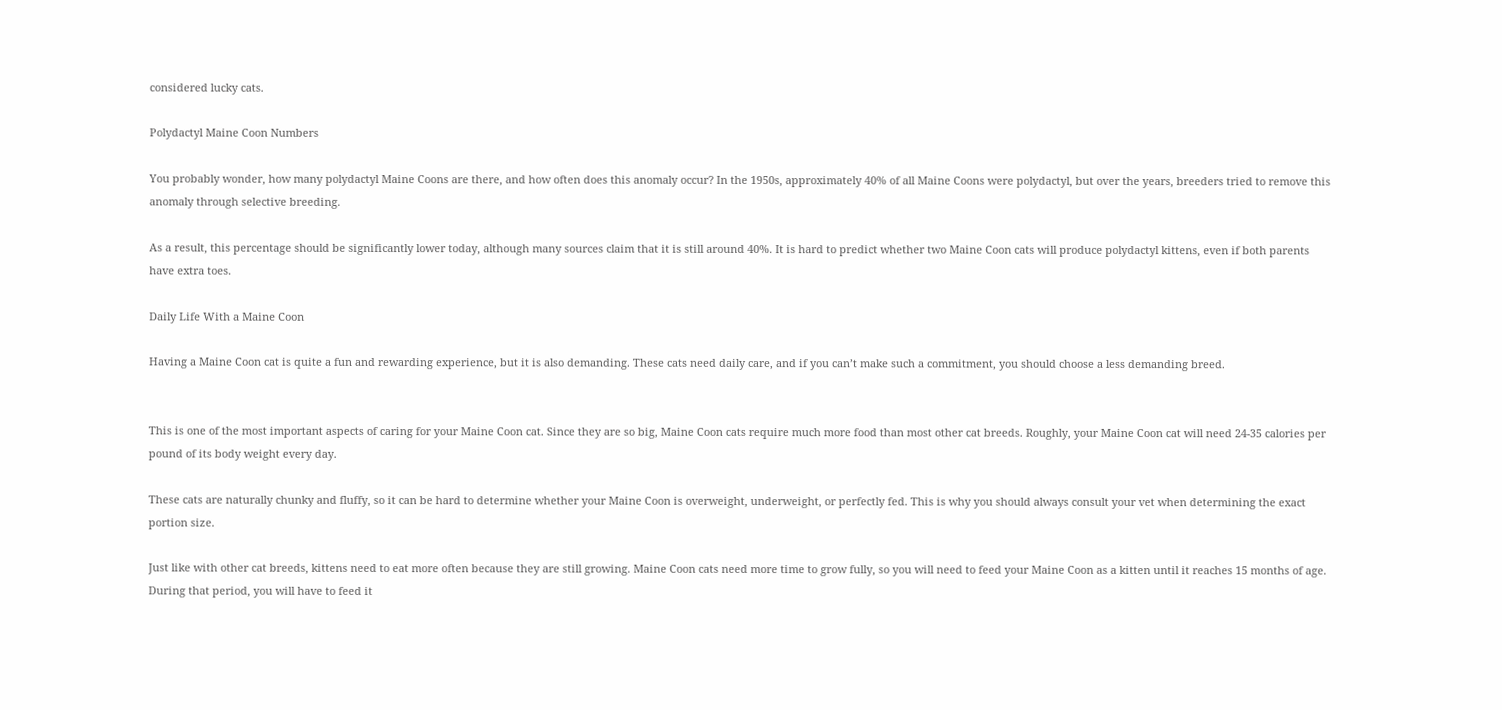considered lucky cats.

Polydactyl Maine Coon Numbers

You probably wonder, how many polydactyl Maine Coons are there, and how often does this anomaly occur? In the 1950s, approximately 40% of all Maine Coons were polydactyl, but over the years, breeders tried to remove this anomaly through selective breeding.

As a result, this percentage should be significantly lower today, although many sources claim that it is still around 40%. It is hard to predict whether two Maine Coon cats will produce polydactyl kittens, even if both parents have extra toes.

Daily Life With a Maine Coon

Having a Maine Coon cat is quite a fun and rewarding experience, but it is also demanding. These cats need daily care, and if you can’t make such a commitment, you should choose a less demanding breed.


This is one of the most important aspects of caring for your Maine Coon cat. Since they are so big, Maine Coon cats require much more food than most other cat breeds. Roughly, your Maine Coon cat will need 24-35 calories per pound of its body weight every day.

These cats are naturally chunky and fluffy, so it can be hard to determine whether your Maine Coon is overweight, underweight, or perfectly fed. This is why you should always consult your vet when determining the exact portion size.

Just like with other cat breeds, kittens need to eat more often because they are still growing. Maine Coon cats need more time to grow fully, so you will need to feed your Maine Coon as a kitten until it reaches 15 months of age.  During that period, you will have to feed it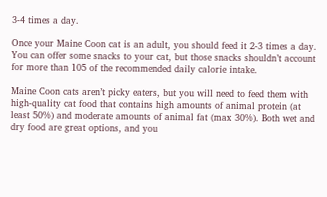3-4 times a day.

Once your Maine Coon cat is an adult, you should feed it 2-3 times a day. You can offer some snacks to your cat, but those snacks shouldn’t account for more than 105 of the recommended daily calorie intake.

Maine Coon cats aren’t picky eaters, but you will need to feed them with high-quality cat food that contains high amounts of animal protein (at least 50%) and moderate amounts of animal fat (max 30%). Both wet and dry food are great options, and you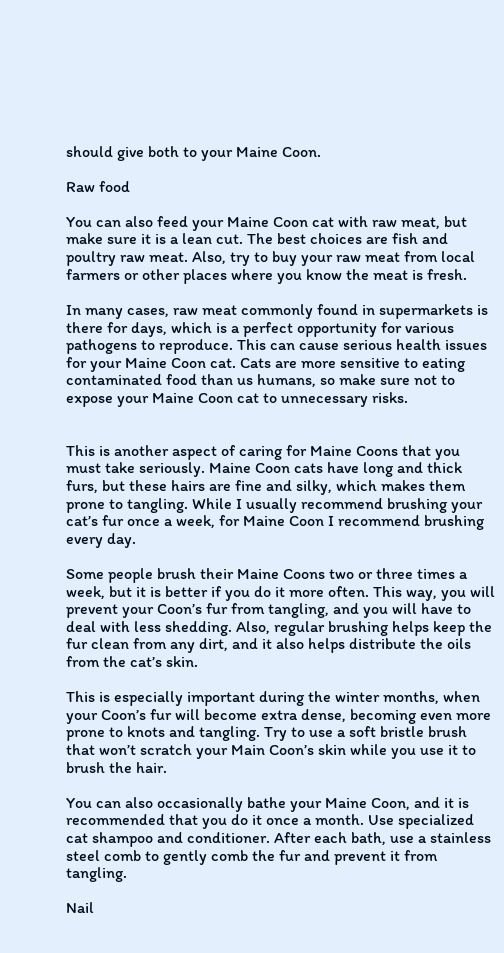should give both to your Maine Coon.

Raw food

You can also feed your Maine Coon cat with raw meat, but make sure it is a lean cut. The best choices are fish and poultry raw meat. Also, try to buy your raw meat from local farmers or other places where you know the meat is fresh.

In many cases, raw meat commonly found in supermarkets is there for days, which is a perfect opportunity for various pathogens to reproduce. This can cause serious health issues for your Maine Coon cat. Cats are more sensitive to eating contaminated food than us humans, so make sure not to expose your Maine Coon cat to unnecessary risks.


This is another aspect of caring for Maine Coons that you must take seriously. Maine Coon cats have long and thick furs, but these hairs are fine and silky, which makes them prone to tangling. While I usually recommend brushing your cat’s fur once a week, for Maine Coon I recommend brushing every day.

Some people brush their Maine Coons two or three times a week, but it is better if you do it more often. This way, you will prevent your Coon’s fur from tangling, and you will have to deal with less shedding. Also, regular brushing helps keep the fur clean from any dirt, and it also helps distribute the oils from the cat’s skin.

This is especially important during the winter months, when your Coon’s fur will become extra dense, becoming even more prone to knots and tangling. Try to use a soft bristle brush that won’t scratch your Main Coon’s skin while you use it to brush the hair.

You can also occasionally bathe your Maine Coon, and it is recommended that you do it once a month. Use specialized cat shampoo and conditioner. After each bath, use a stainless steel comb to gently comb the fur and prevent it from tangling.

Nail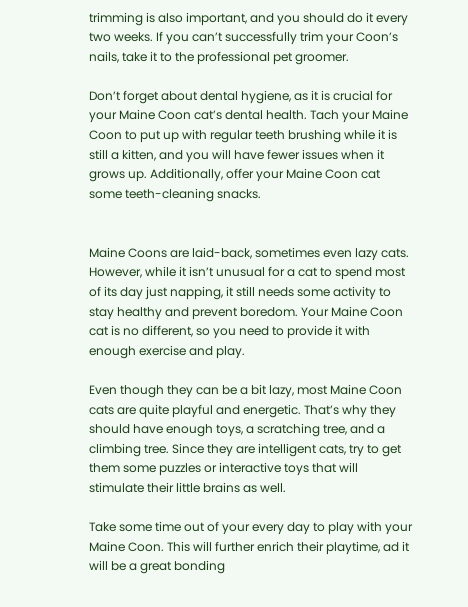trimming is also important, and you should do it every two weeks. If you can’t successfully trim your Coon’s nails, take it to the professional pet groomer.

Don’t forget about dental hygiene, as it is crucial for your Maine Coon cat’s dental health. Tach your Maine Coon to put up with regular teeth brushing while it is still a kitten, and you will have fewer issues when it grows up. Additionally, offer your Maine Coon cat some teeth-cleaning snacks.


Maine Coons are laid-back, sometimes even lazy cats. However, while it isn’t unusual for a cat to spend most of its day just napping, it still needs some activity to stay healthy and prevent boredom. Your Maine Coon cat is no different, so you need to provide it with enough exercise and play.

Even though they can be a bit lazy, most Maine Coon cats are quite playful and energetic. That’s why they should have enough toys, a scratching tree, and a climbing tree. Since they are intelligent cats, try to get them some puzzles or interactive toys that will stimulate their little brains as well.

Take some time out of your every day to play with your Maine Coon. This will further enrich their playtime, ad it will be a great bonding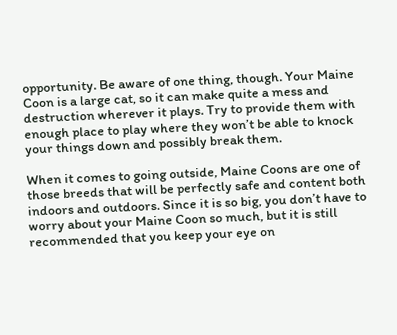opportunity. Be aware of one thing, though. Your Maine Coon is a large cat, so it can make quite a mess and destruction wherever it plays. Try to provide them with enough place to play where they won’t be able to knock your things down and possibly break them.

When it comes to going outside, Maine Coons are one of those breeds that will be perfectly safe and content both indoors and outdoors. Since it is so big, you don’t have to worry about your Maine Coon so much, but it is still recommended that you keep your eye on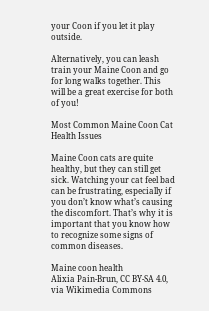your Coon if you let it play outside.

Alternatively, you can leash train your Maine Coon and go for long walks together. This will be a great exercise for both of you!

Most Common Maine Coon Cat Health Issues

Maine Coon cats are quite healthy, but they can still get sick. Watching your cat feel bad can be frustrating, especially if you don’t know what’s causing the discomfort. That’s why it is important that you know how to recognize some signs of common diseases.

Maine coon health
Alixia Pain-Brun, CC BY-SA 4.0, via Wikimedia Commons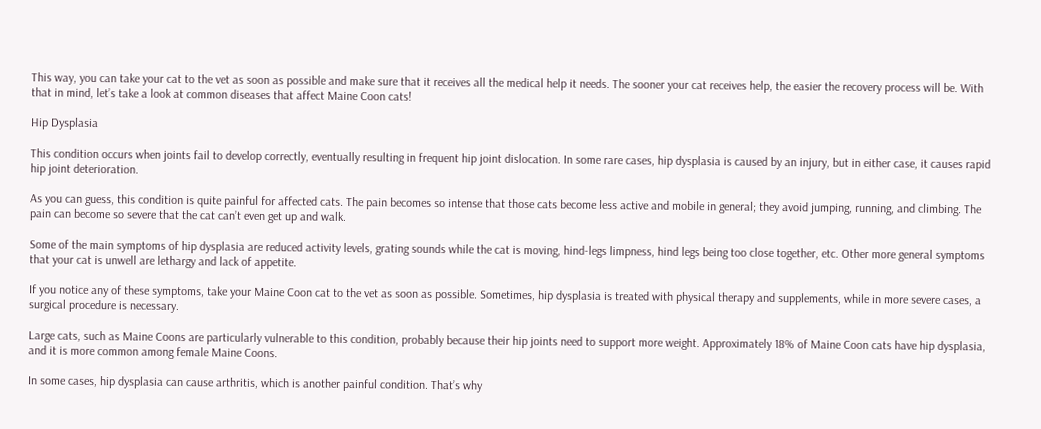This way, you can take your cat to the vet as soon as possible and make sure that it receives all the medical help it needs. The sooner your cat receives help, the easier the recovery process will be. With that in mind, let’s take a look at common diseases that affect Maine Coon cats!

Hip Dysplasia

This condition occurs when joints fail to develop correctly, eventually resulting in frequent hip joint dislocation. In some rare cases, hip dysplasia is caused by an injury, but in either case, it causes rapid hip joint deterioration.

As you can guess, this condition is quite painful for affected cats. The pain becomes so intense that those cats become less active and mobile in general; they avoid jumping, running, and climbing. The pain can become so severe that the cat can’t even get up and walk.

Some of the main symptoms of hip dysplasia are reduced activity levels, grating sounds while the cat is moving, hind-legs limpness, hind legs being too close together, etc. Other more general symptoms that your cat is unwell are lethargy and lack of appetite.

If you notice any of these symptoms, take your Maine Coon cat to the vet as soon as possible. Sometimes, hip dysplasia is treated with physical therapy and supplements, while in more severe cases, a surgical procedure is necessary.

Large cats, such as Maine Coons are particularly vulnerable to this condition, probably because their hip joints need to support more weight. Approximately 18% of Maine Coon cats have hip dysplasia, and it is more common among female Maine Coons.

In some cases, hip dysplasia can cause arthritis, which is another painful condition. That’s why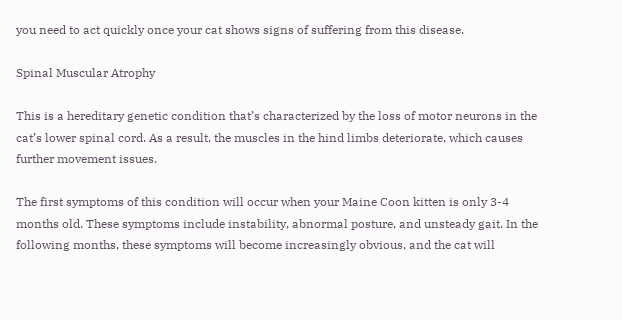you need to act quickly once your cat shows signs of suffering from this disease.

Spinal Muscular Atrophy

This is a hereditary genetic condition that’s characterized by the loss of motor neurons in the cat’s lower spinal cord. As a result, the muscles in the hind limbs deteriorate, which causes further movement issues.

The first symptoms of this condition will occur when your Maine Coon kitten is only 3-4 months old. These symptoms include instability, abnormal posture, and unsteady gait. In the following months, these symptoms will become increasingly obvious, and the cat will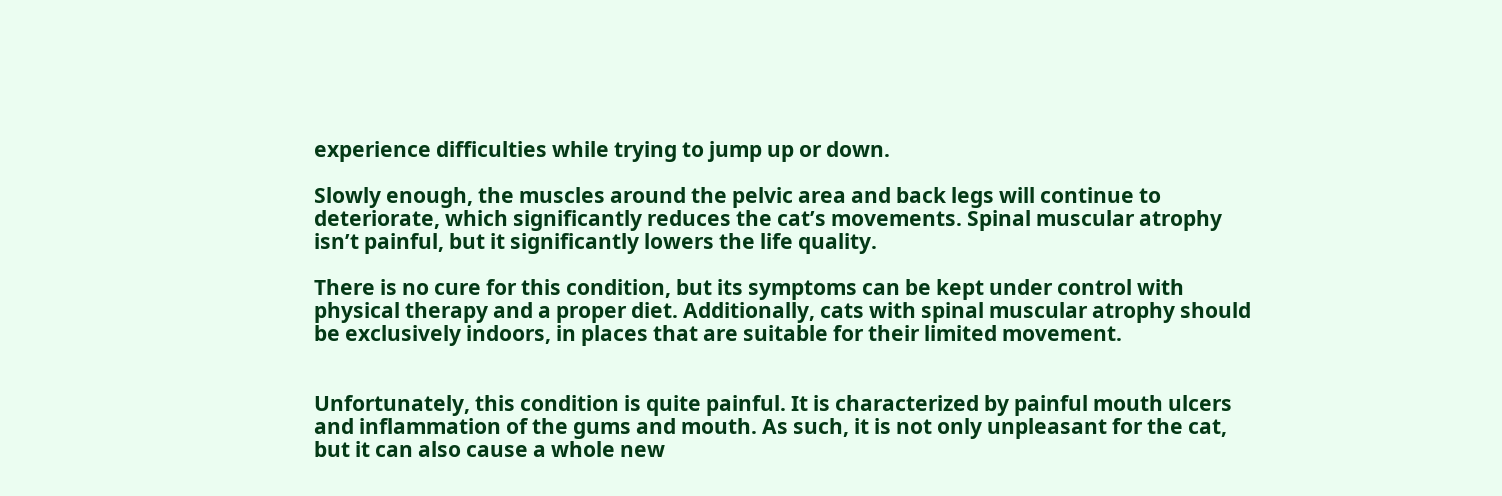experience difficulties while trying to jump up or down.

Slowly enough, the muscles around the pelvic area and back legs will continue to deteriorate, which significantly reduces the cat’s movements. Spinal muscular atrophy isn’t painful, but it significantly lowers the life quality.

There is no cure for this condition, but its symptoms can be kept under control with physical therapy and a proper diet. Additionally, cats with spinal muscular atrophy should be exclusively indoors, in places that are suitable for their limited movement.


Unfortunately, this condition is quite painful. It is characterized by painful mouth ulcers and inflammation of the gums and mouth. As such, it is not only unpleasant for the cat, but it can also cause a whole new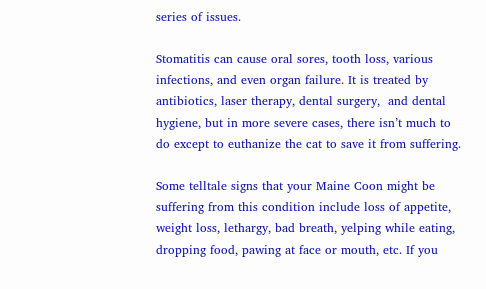series of issues.

Stomatitis can cause oral sores, tooth loss, various infections, and even organ failure. It is treated by antibiotics, laser therapy, dental surgery,  and dental hygiene, but in more severe cases, there isn’t much to do except to euthanize the cat to save it from suffering.

Some telltale signs that your Maine Coon might be suffering from this condition include loss of appetite, weight loss, lethargy, bad breath, yelping while eating, dropping food, pawing at face or mouth, etc. If you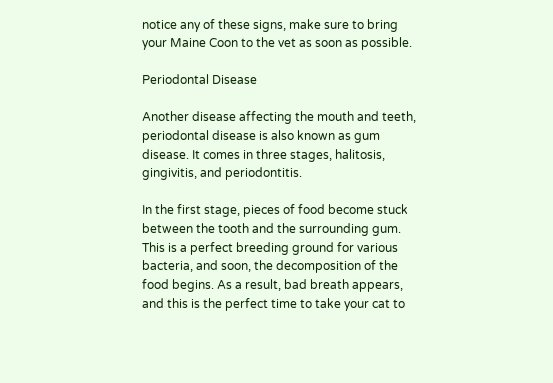notice any of these signs, make sure to bring your Maine Coon to the vet as soon as possible.

Periodontal Disease

Another disease affecting the mouth and teeth, periodontal disease is also known as gum disease. It comes in three stages, halitosis, gingivitis, and periodontitis.

In the first stage, pieces of food become stuck between the tooth and the surrounding gum. This is a perfect breeding ground for various bacteria, and soon, the decomposition of the food begins. As a result, bad breath appears, and this is the perfect time to take your cat to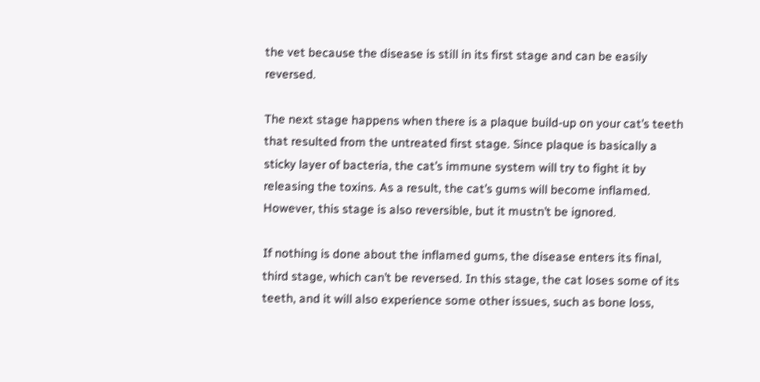the vet because the disease is still in its first stage and can be easily reversed.

The next stage happens when there is a plaque build-up on your cat’s teeth that resulted from the untreated first stage. Since plaque is basically a sticky layer of bacteria, the cat’s immune system will try to fight it by releasing the toxins. As a result, the cat’s gums will become inflamed. However, this stage is also reversible, but it mustn’t be ignored.

If nothing is done about the inflamed gums, the disease enters its final, third stage, which can’t be reversed. In this stage, the cat loses some of its teeth, and it will also experience some other issues, such as bone loss,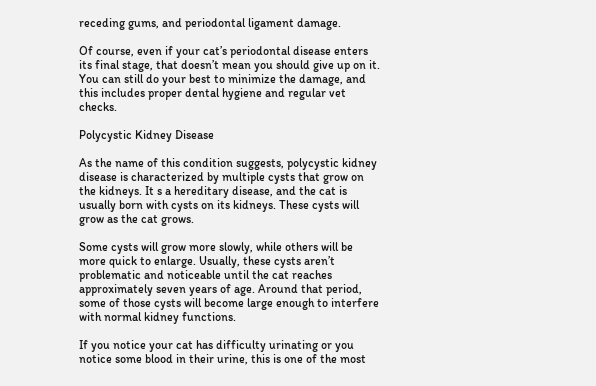receding gums, and periodontal ligament damage.

Of course, even if your cat’s periodontal disease enters its final stage, that doesn’t mean you should give up on it. You can still do your best to minimize the damage, and this includes proper dental hygiene and regular vet checks.

Polycystic Kidney Disease

As the name of this condition suggests, polycystic kidney disease is characterized by multiple cysts that grow on the kidneys. It s a hereditary disease, and the cat is usually born with cysts on its kidneys. These cysts will grow as the cat grows.

Some cysts will grow more slowly, while others will be more quick to enlarge. Usually, these cysts aren’t problematic and noticeable until the cat reaches approximately seven years of age. Around that period, some of those cysts will become large enough to interfere with normal kidney functions.

If you notice your cat has difficulty urinating or you notice some blood in their urine, this is one of the most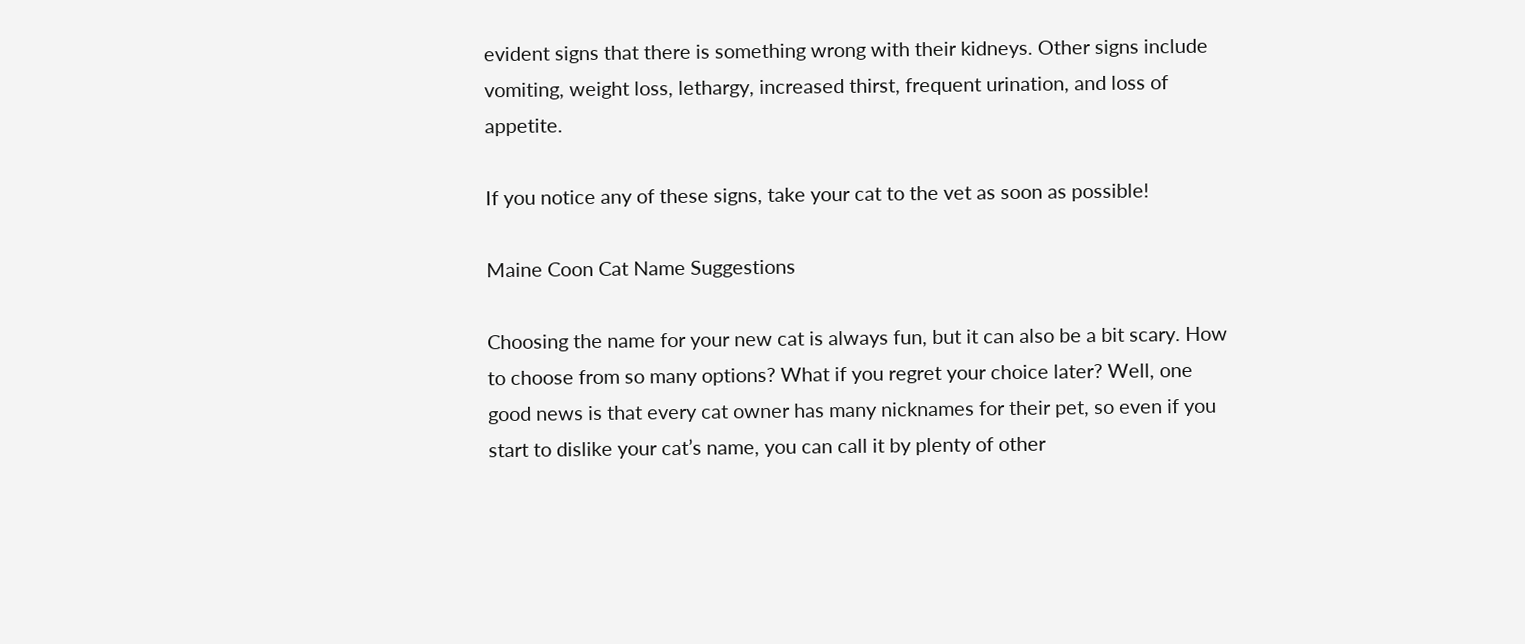evident signs that there is something wrong with their kidneys. Other signs include vomiting, weight loss, lethargy, increased thirst, frequent urination, and loss of appetite.

If you notice any of these signs, take your cat to the vet as soon as possible!

Maine Coon Cat Name Suggestions

Choosing the name for your new cat is always fun, but it can also be a bit scary. How to choose from so many options? What if you regret your choice later? Well, one good news is that every cat owner has many nicknames for their pet, so even if you start to dislike your cat’s name, you can call it by plenty of other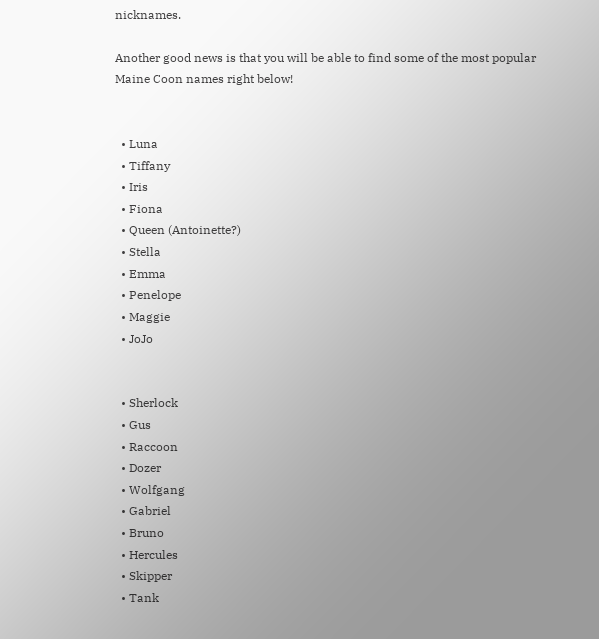nicknames.

Another good news is that you will be able to find some of the most popular Maine Coon names right below!


  • Luna
  • Tiffany
  • Iris
  • Fiona
  • Queen (Antoinette?)
  • Stella
  • Emma
  • Penelope
  • Maggie
  • JoJo


  • Sherlock
  • Gus
  • Raccoon
  • Dozer
  • Wolfgang
  • Gabriel
  • Bruno
  • Hercules
  • Skipper
  • Tank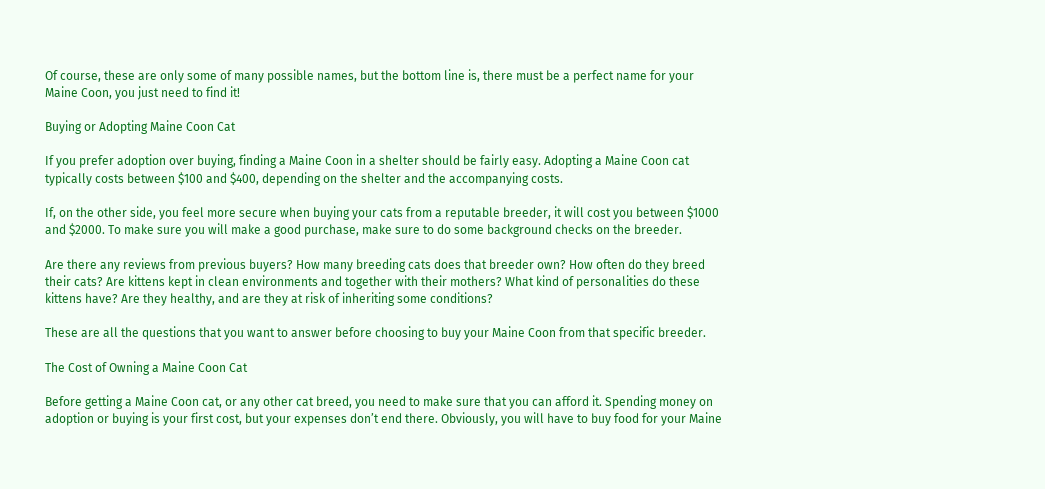Of course, these are only some of many possible names, but the bottom line is, there must be a perfect name for your Maine Coon, you just need to find it!

Buying or Adopting Maine Coon Cat

If you prefer adoption over buying, finding a Maine Coon in a shelter should be fairly easy. Adopting a Maine Coon cat typically costs between $100 and $400, depending on the shelter and the accompanying costs.

If, on the other side, you feel more secure when buying your cats from a reputable breeder, it will cost you between $1000 and $2000. To make sure you will make a good purchase, make sure to do some background checks on the breeder.

Are there any reviews from previous buyers? How many breeding cats does that breeder own? How often do they breed their cats? Are kittens kept in clean environments and together with their mothers? What kind of personalities do these kittens have? Are they healthy, and are they at risk of inheriting some conditions?

These are all the questions that you want to answer before choosing to buy your Maine Coon from that specific breeder.

The Cost of Owning a Maine Coon Cat

Before getting a Maine Coon cat, or any other cat breed, you need to make sure that you can afford it. Spending money on adoption or buying is your first cost, but your expenses don’t end there. Obviously, you will have to buy food for your Maine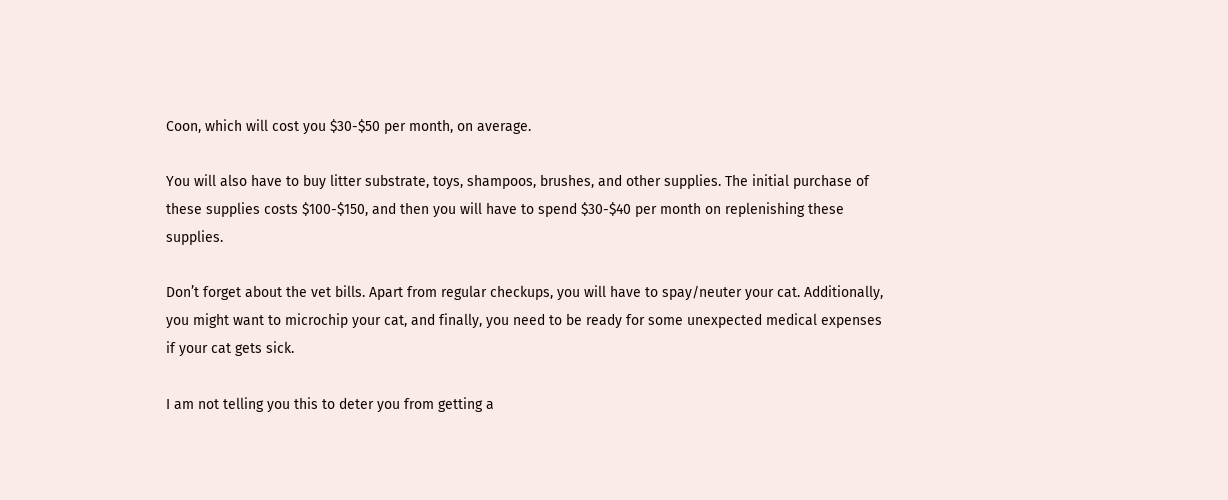Coon, which will cost you $30-$50 per month, on average.

You will also have to buy litter substrate, toys, shampoos, brushes, and other supplies. The initial purchase of these supplies costs $100-$150, and then you will have to spend $30-$40 per month on replenishing these supplies.

Don’t forget about the vet bills. Apart from regular checkups, you will have to spay/neuter your cat. Additionally, you might want to microchip your cat, and finally, you need to be ready for some unexpected medical expenses if your cat gets sick.

I am not telling you this to deter you from getting a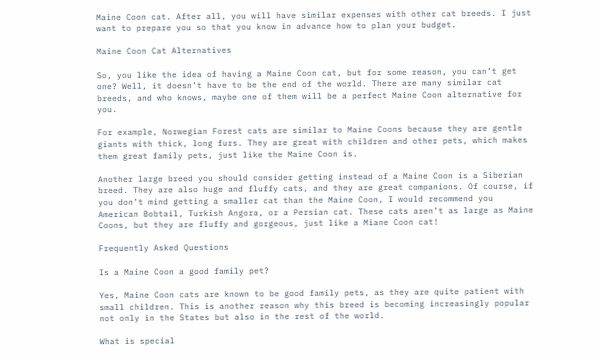Maine Coon cat. After all, you will have similar expenses with other cat breeds. I just want to prepare you so that you know in advance how to plan your budget.

Maine Coon Cat Alternatives

So, you like the idea of having a Maine Coon cat, but for some reason, you can’t get one? Well, it doesn’t have to be the end of the world. There are many similar cat breeds, and who knows, maybe one of them will be a perfect Maine Coon alternative for you.

For example, Norwegian Forest cats are similar to Maine Coons because they are gentle giants with thick, long furs. They are great with children and other pets, which makes them great family pets, just like the Maine Coon is.

Another large breed you should consider getting instead of a Maine Coon is a Siberian breed. They are also huge and fluffy cats, and they are great companions. Of course, if you don’t mind getting a smaller cat than the Maine Coon, I would recommend you American Bobtail, Turkish Angora, or a Persian cat. These cats aren’t as large as Maine Coons, but they are fluffy and gorgeous, just like a Miane Coon cat!

Frequently Asked Questions

Is a Maine Coon a good family pet?

Yes, Maine Coon cats are known to be good family pets, as they are quite patient with small children. This is another reason why this breed is becoming increasingly popular not only in the States but also in the rest of the world.

What is special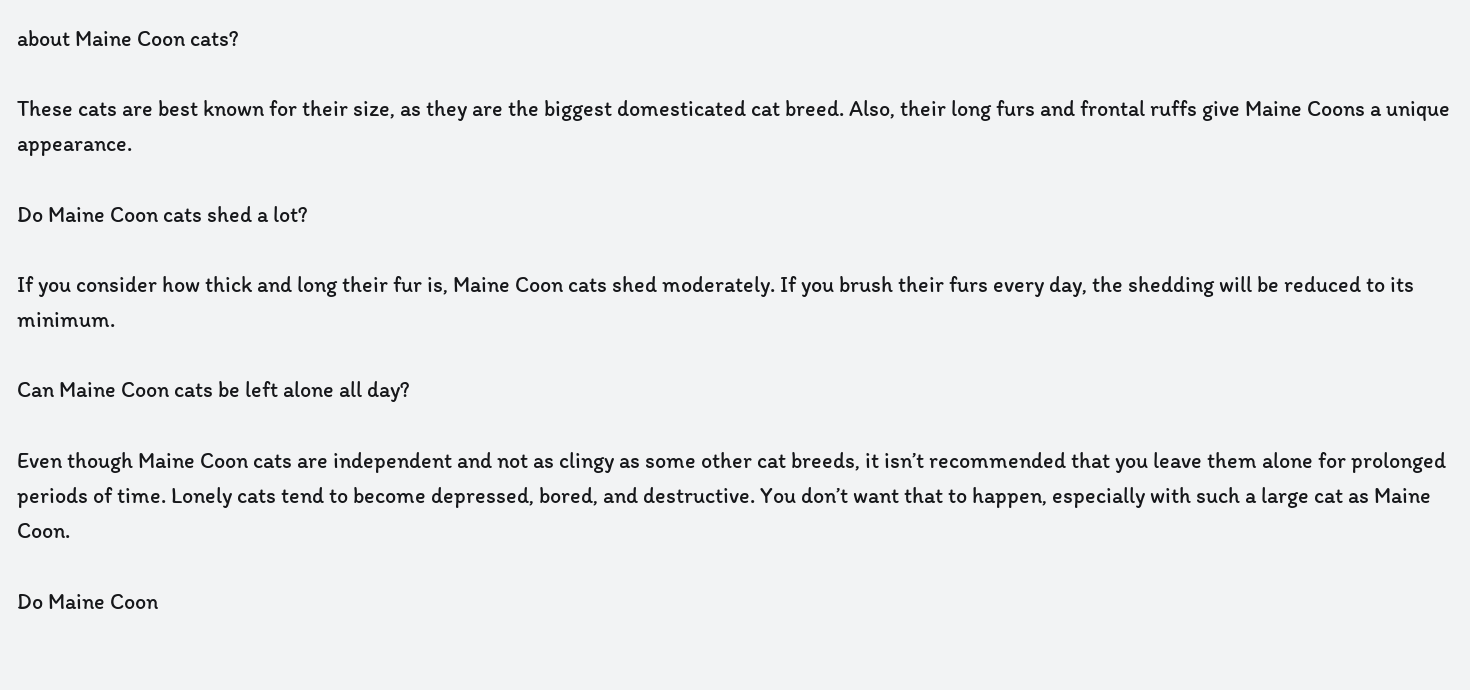about Maine Coon cats?

These cats are best known for their size, as they are the biggest domesticated cat breed. Also, their long furs and frontal ruffs give Maine Coons a unique appearance.

Do Maine Coon cats shed a lot?

If you consider how thick and long their fur is, Maine Coon cats shed moderately. If you brush their furs every day, the shedding will be reduced to its minimum.

Can Maine Coon cats be left alone all day?

Even though Maine Coon cats are independent and not as clingy as some other cat breeds, it isn’t recommended that you leave them alone for prolonged periods of time. Lonely cats tend to become depressed, bored, and destructive. You don’t want that to happen, especially with such a large cat as Maine Coon.

Do Maine Coon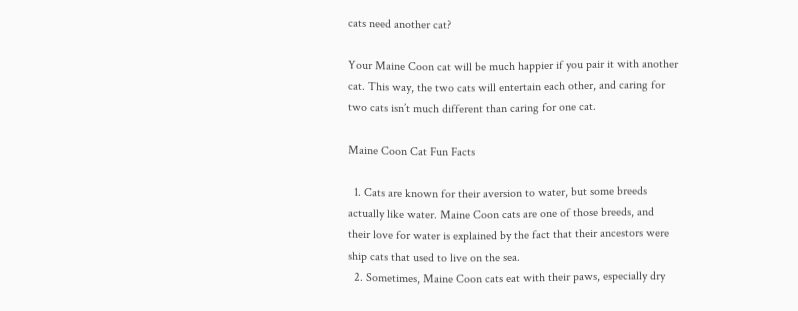cats need another cat?

Your Maine Coon cat will be much happier if you pair it with another cat. This way, the two cats will entertain each other, and caring for two cats isn’t much different than caring for one cat.

Maine Coon Cat Fun Facts

  1. Cats are known for their aversion to water, but some breeds actually like water. Maine Coon cats are one of those breeds, and their love for water is explained by the fact that their ancestors were ship cats that used to live on the sea.
  2. Sometimes, Maine Coon cats eat with their paws, especially dry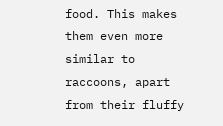food. This makes them even more similar to raccoons, apart from their fluffy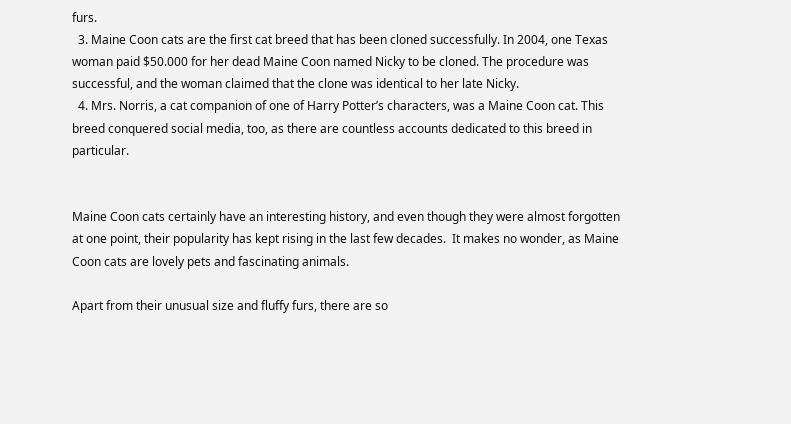furs.
  3. Maine Coon cats are the first cat breed that has been cloned successfully. In 2004, one Texas woman paid $50.000 for her dead Maine Coon named Nicky to be cloned. The procedure was successful, and the woman claimed that the clone was identical to her late Nicky.
  4. Mrs. Norris, a cat companion of one of Harry Potter’s characters, was a Maine Coon cat. This breed conquered social media, too, as there are countless accounts dedicated to this breed in particular.


Maine Coon cats certainly have an interesting history, and even though they were almost forgotten at one point, their popularity has kept rising in the last few decades.  It makes no wonder, as Maine Coon cats are lovely pets and fascinating animals.

Apart from their unusual size and fluffy furs, there are so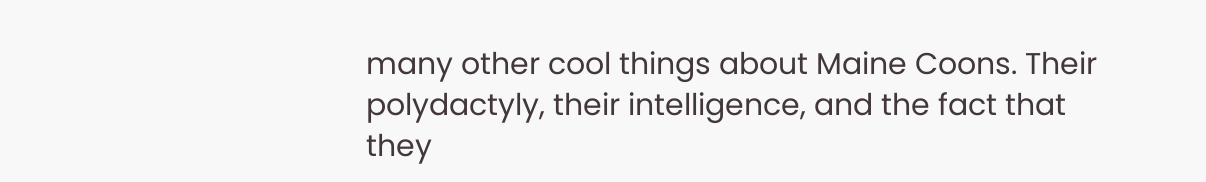many other cool things about Maine Coons. Their polydactyly, their intelligence, and the fact that they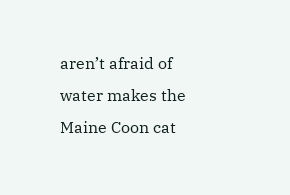aren’t afraid of water makes the Maine Coon cat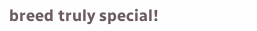breed truly special!